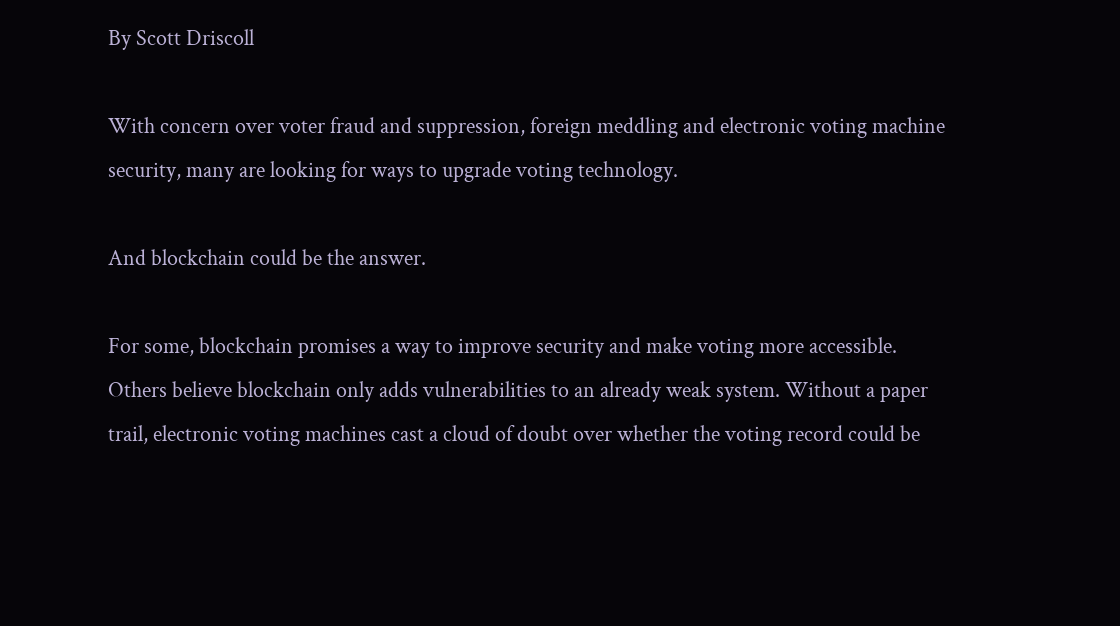By Scott Driscoll

With concern over voter fraud and suppression, foreign meddling and electronic voting machine security, many are looking for ways to upgrade voting technology.

And blockchain could be the answer.

For some, blockchain promises a way to improve security and make voting more accessible. Others believe blockchain only adds vulnerabilities to an already weak system. Without a paper trail, electronic voting machines cast a cloud of doubt over whether the voting record could be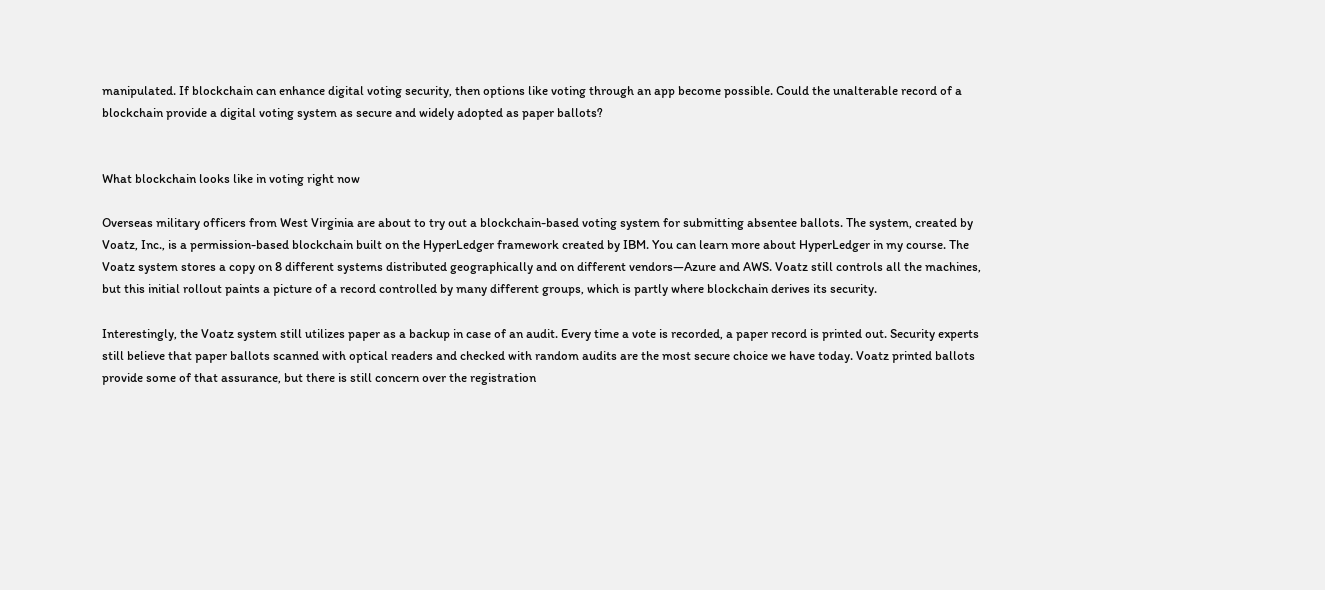manipulated. If blockchain can enhance digital voting security, then options like voting through an app become possible. Could the unalterable record of a blockchain provide a digital voting system as secure and widely adopted as paper ballots?


What blockchain looks like in voting right now

Overseas military officers from West Virginia are about to try out a blockchain-based voting system for submitting absentee ballots. The system, created by Voatz, Inc., is a permission-based blockchain built on the HyperLedger framework created by IBM. You can learn more about HyperLedger in my course. The Voatz system stores a copy on 8 different systems distributed geographically and on different vendors—Azure and AWS. Voatz still controls all the machines, but this initial rollout paints a picture of a record controlled by many different groups, which is partly where blockchain derives its security.

Interestingly, the Voatz system still utilizes paper as a backup in case of an audit. Every time a vote is recorded, a paper record is printed out. Security experts still believe that paper ballots scanned with optical readers and checked with random audits are the most secure choice we have today. Voatz printed ballots provide some of that assurance, but there is still concern over the registration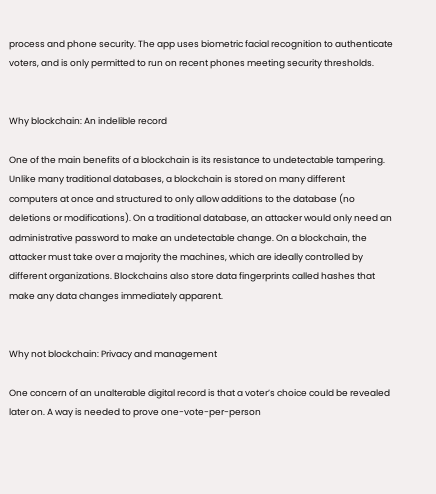process and phone security. The app uses biometric facial recognition to authenticate voters, and is only permitted to run on recent phones meeting security thresholds.


Why blockchain: An indelible record

One of the main benefits of a blockchain is its resistance to undetectable tampering. Unlike many traditional databases, a blockchain is stored on many different computers at once and structured to only allow additions to the database (no deletions or modifications). On a traditional database, an attacker would only need an administrative password to make an undetectable change. On a blockchain, the attacker must take over a majority the machines, which are ideally controlled by different organizations. Blockchains also store data fingerprints called hashes that make any data changes immediately apparent.


Why not blockchain: Privacy and management

One concern of an unalterable digital record is that a voter’s choice could be revealed later on. A way is needed to prove one-vote-per-person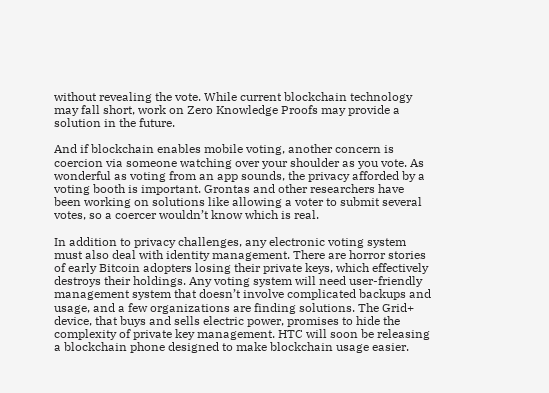without revealing the vote. While current blockchain technology may fall short, work on Zero Knowledge Proofs may provide a solution in the future.

And if blockchain enables mobile voting, another concern is coercion via someone watching over your shoulder as you vote. As wonderful as voting from an app sounds, the privacy afforded by a voting booth is important. Grontas and other researchers have been working on solutions like allowing a voter to submit several votes, so a coercer wouldn’t know which is real.

In addition to privacy challenges, any electronic voting system must also deal with identity management. There are horror stories of early Bitcoin adopters losing their private keys, which effectively destroys their holdings. Any voting system will need user-friendly management system that doesn’t involve complicated backups and usage, and a few organizations are finding solutions. The Grid+ device, that buys and sells electric power, promises to hide the complexity of private key management. HTC will soon be releasing a blockchain phone designed to make blockchain usage easier.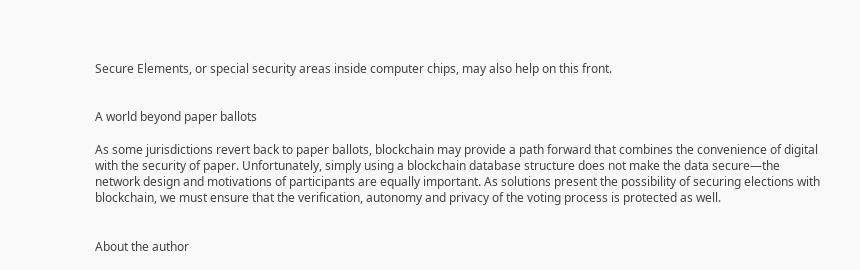Secure Elements, or special security areas inside computer chips, may also help on this front.


A world beyond paper ballots

As some jurisdictions revert back to paper ballots, blockchain may provide a path forward that combines the convenience of digital with the security of paper. Unfortunately, simply using a blockchain database structure does not make the data secure—the network design and motivations of participants are equally important. As solutions present the possibility of securing elections with blockchain, we must ensure that the verification, autonomy and privacy of the voting process is protected as well.


About the author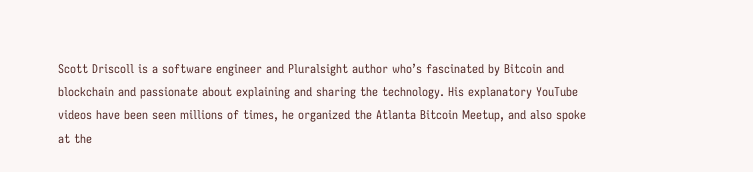Scott Driscoll is a software engineer and Pluralsight author who’s fascinated by Bitcoin and blockchain and passionate about explaining and sharing the technology. His explanatory YouTube videos have been seen millions of times, he organized the Atlanta Bitcoin Meetup, and also spoke at the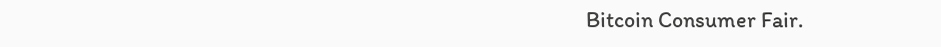Bitcoin Consumer Fair.